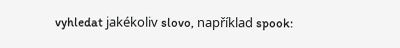vyhledat jakékoliv slovo, například spook: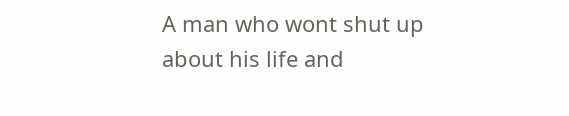A man who wont shut up about his life and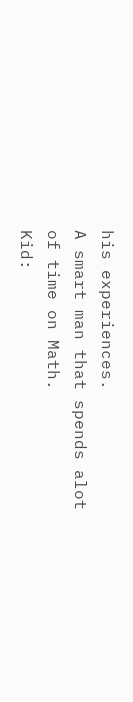his experiences.
A smart man that spends alot of time on Math.
Kid: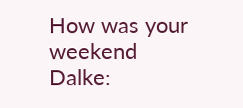How was your weekend
Dalke: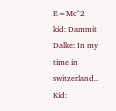E=Mc^2
kid: Dammit
Dalke: In my time in switzerland..
Kid: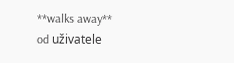**walks away**
od uživatele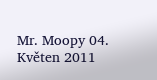Mr. Moopy 04. Květen 2011